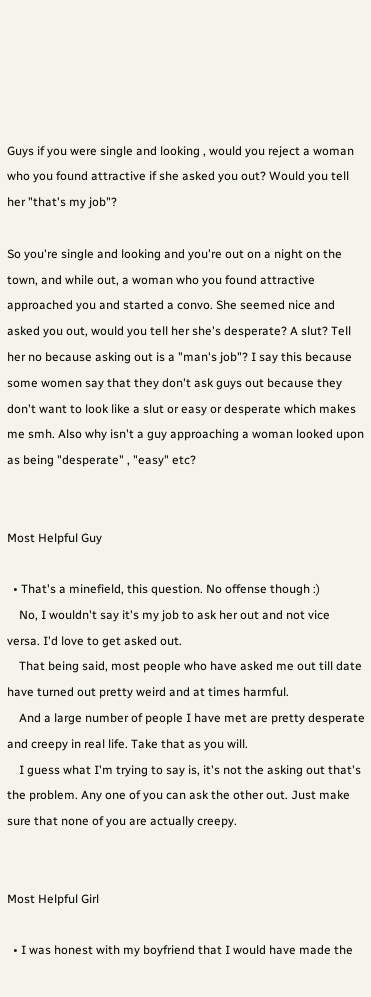Guys if you were single and looking , would you reject a woman who you found attractive if she asked you out? Would you tell her "that's my job"?

So you're single and looking and you're out on a night on the town, and while out, a woman who you found attractive approached you and started a convo. She seemed nice and asked you out, would you tell her she's desperate? A slut? Tell her no because asking out is a "man's job"? I say this because some women say that they don't ask guys out because they don't want to look like a slut or easy or desperate which makes me smh. Also why isn't a guy approaching a woman looked upon as being "desperate" , "easy" etc?


Most Helpful Guy

  • That's a minefield, this question. No offense though :)
    No, I wouldn't say it's my job to ask her out and not vice versa. I'd love to get asked out.
    That being said, most people who have asked me out till date have turned out pretty weird and at times harmful.
    And a large number of people I have met are pretty desperate and creepy in real life. Take that as you will.
    I guess what I'm trying to say is, it's not the asking out that's the problem. Any one of you can ask the other out. Just make sure that none of you are actually creepy.


Most Helpful Girl

  • I was honest with my boyfriend that I would have made the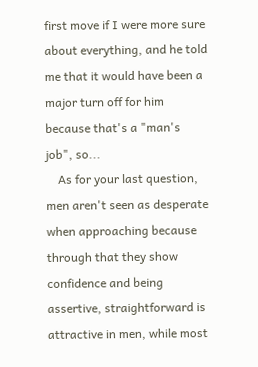first move if I were more sure about everything, and he told me that it would have been a major turn off for him because that's a "man's job", so...
    As for your last question, men aren't seen as desperate when approaching because through that they show confidence and being assertive, straightforward is attractive in men, while most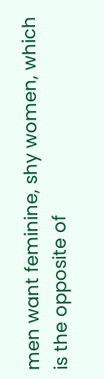men want feminine, shy women, which is the opposite of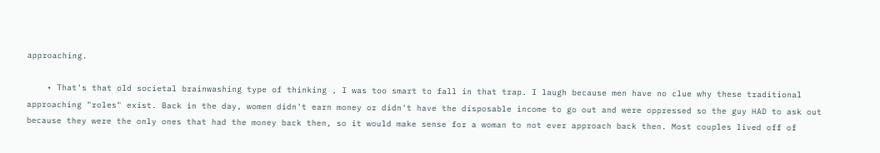approaching.

    • That's that old societal brainwashing type of thinking , I was too smart to fall in that trap. I laugh because men have no clue why these traditional approaching "roles" exist. Back in the day, women didn't earn money or didn't have the disposable income to go out and were oppressed so the guy HAD to ask out because they were the only ones that had the money back then, so it would make sense for a woman to not ever approach back then. Most couples lived off of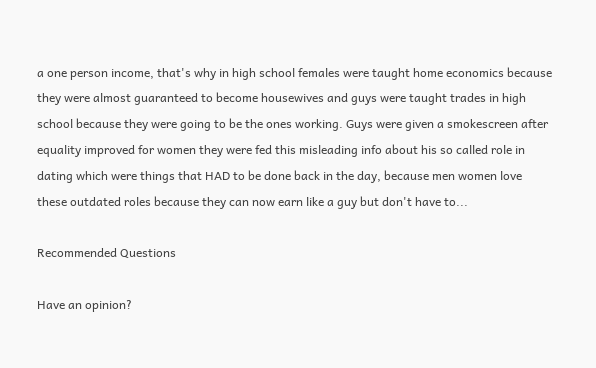a one person income, that's why in high school females were taught home economics because they were almost guaranteed to become housewives and guys were taught trades in high school because they were going to be the ones working. Guys were given a smokescreen after equality improved for women they were fed this misleading info about his so called role in dating which were things that HAD to be done back in the day, because men women love these outdated roles because they can now earn like a guy but don't have to...

Recommended Questions

Have an opinion?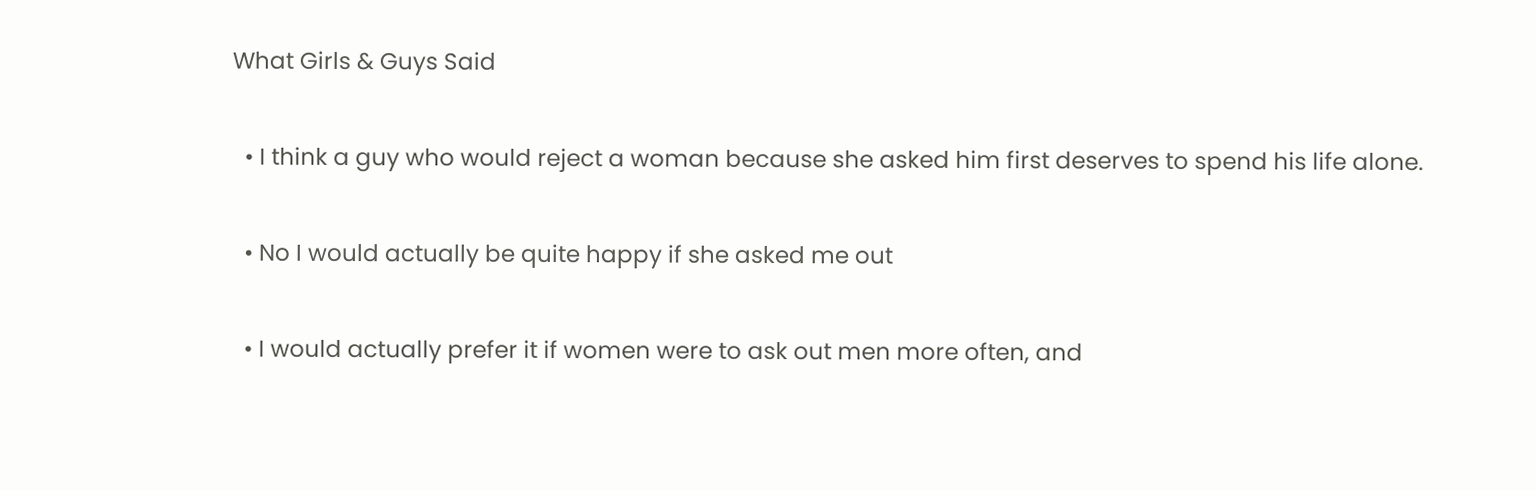What Girls & Guys Said

  • I think a guy who would reject a woman because she asked him first deserves to spend his life alone.

  • No I would actually be quite happy if she asked me out

  • I would actually prefer it if women were to ask out men more often, and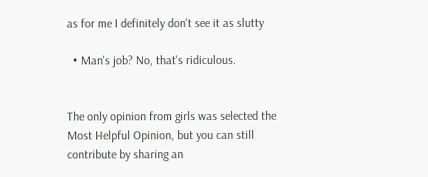as for me I definitely don't see it as slutty

  • Man's job? No, that's ridiculous.


The only opinion from girls was selected the Most Helpful Opinion, but you can still contribute by sharing an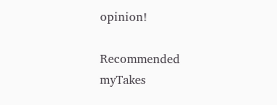opinion!

Recommended myTakes